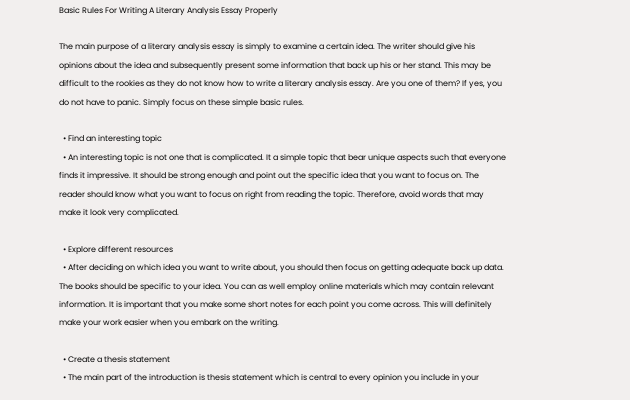Basic Rules For Writing A Literary Analysis Essay Properly

The main purpose of a literary analysis essay is simply to examine a certain idea. The writer should give his opinions about the idea and subsequently present some information that back up his or her stand. This may be difficult to the rookies as they do not know how to write a literary analysis essay. Are you one of them? If yes, you do not have to panic. Simply focus on these simple basic rules.

  • Find an interesting topic
  • An interesting topic is not one that is complicated. It a simple topic that bear unique aspects such that everyone finds it impressive. It should be strong enough and point out the specific idea that you want to focus on. The reader should know what you want to focus on right from reading the topic. Therefore, avoid words that may make it look very complicated.

  • Explore different resources
  • After deciding on which idea you want to write about, you should then focus on getting adequate back up data. The books should be specific to your idea. You can as well employ online materials which may contain relevant information. It is important that you make some short notes for each point you come across. This will definitely make your work easier when you embark on the writing.

  • Create a thesis statement
  • The main part of the introduction is thesis statement which is central to every opinion you include in your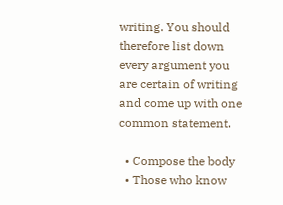writing. You should therefore list down every argument you are certain of writing and come up with one common statement.

  • Compose the body
  • Those who know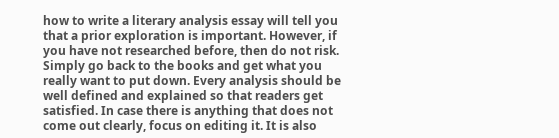how to write a literary analysis essay will tell you that a prior exploration is important. However, if you have not researched before, then do not risk. Simply go back to the books and get what you really want to put down. Every analysis should be well defined and explained so that readers get satisfied. In case there is anything that does not come out clearly, focus on editing it. It is also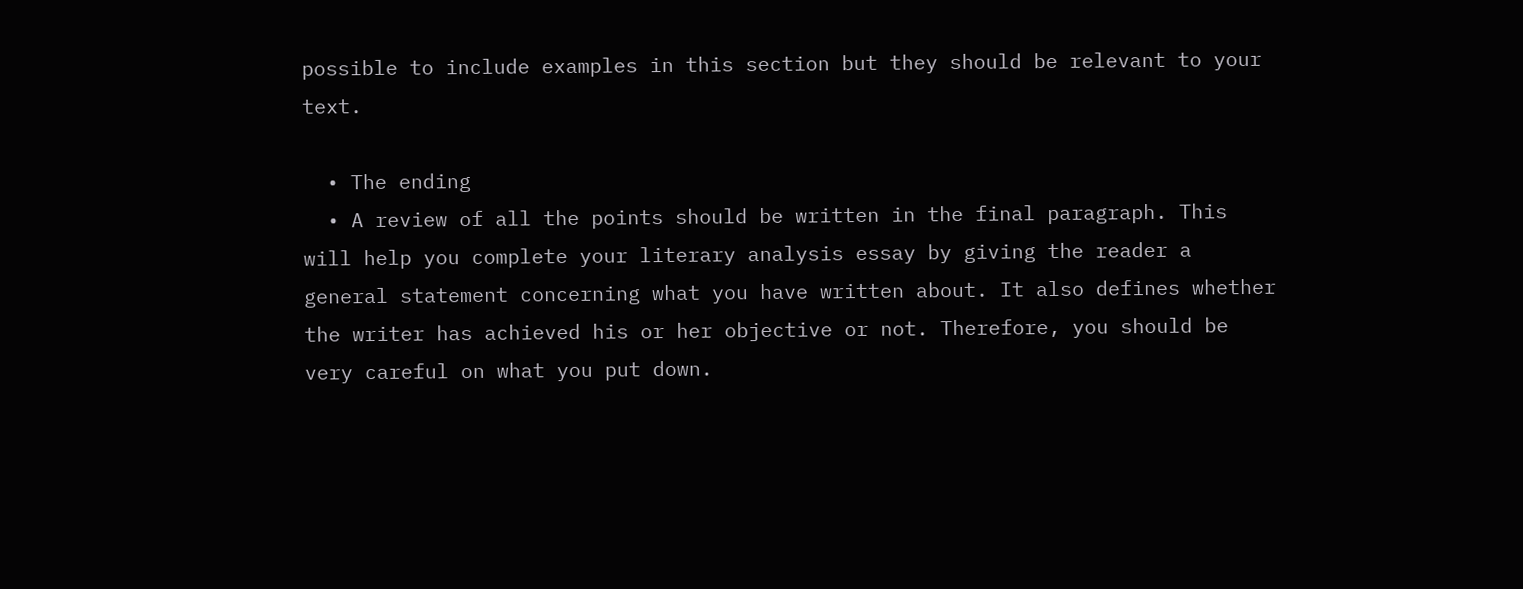possible to include examples in this section but they should be relevant to your text.

  • The ending
  • A review of all the points should be written in the final paragraph. This will help you complete your literary analysis essay by giving the reader a general statement concerning what you have written about. It also defines whether the writer has achieved his or her objective or not. Therefore, you should be very careful on what you put down.